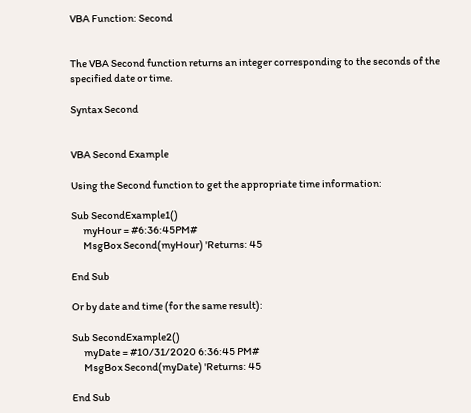VBA Function: Second


The VBA Second function returns an integer corresponding to the seconds of the specified date or time.

Syntax Second


VBA Second Example

Using the Second function to get the appropriate time information:

Sub SecondExample1()
      myHour = #6:36:45PM#
      MsgBox Second(myHour) 'Returns: 45

End Sub

Or by date and time (for the same result):

Sub SecondExample2()
      myDate = #10/31/2020 6:36:45 PM#
      MsgBox Second(myDate) 'Returns: 45

End Sub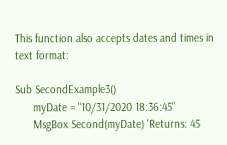This function also accepts dates and times in text format:

Sub SecondExample3()
      myDate = "10/31/2020 18:36:45"
      MsgBox Second(myDate) 'Returns: 45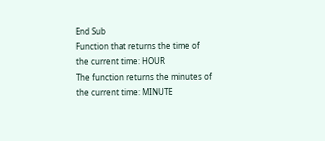End Sub
Function that returns the time of the current time: HOUR
The function returns the minutes of the current time: MINUTE